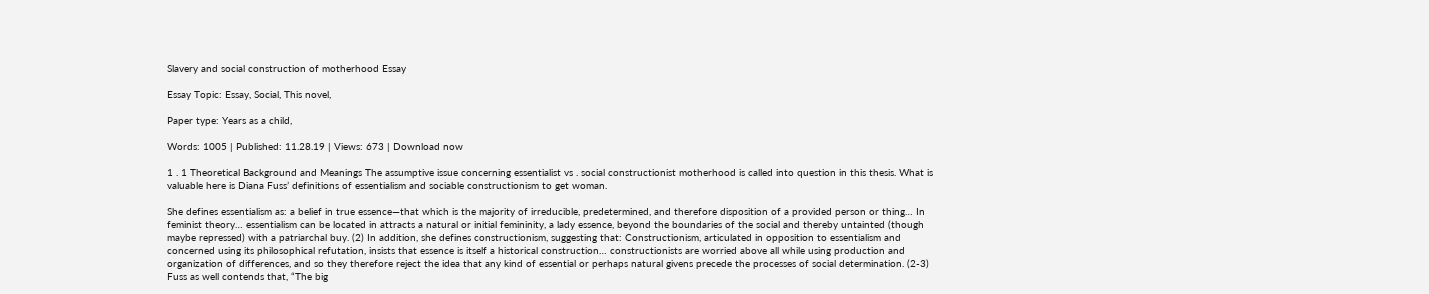Slavery and social construction of motherhood Essay

Essay Topic: Essay, Social, This novel,

Paper type: Years as a child,

Words: 1005 | Published: 11.28.19 | Views: 673 | Download now

1 . 1 Theoretical Background and Meanings The assumptive issue concerning essentialist vs . social constructionist motherhood is called into question in this thesis. What is valuable here is Diana Fuss’ definitions of essentialism and sociable constructionism to get woman.

She defines essentialism as: a belief in true essence—that which is the majority of irreducible, predetermined, and therefore disposition of a provided person or thing… In feminist theory… essentialism can be located in attracts a natural or initial femininity, a lady essence, beyond the boundaries of the social and thereby untainted (though maybe repressed) with a patriarchal buy. (2) In addition, she defines constructionism, suggesting that: Constructionism, articulated in opposition to essentialism and concerned using its philosophical refutation, insists that essence is itself a historical construction… constructionists are worried above all while using production and organization of differences, and so they therefore reject the idea that any kind of essential or perhaps natural givens precede the processes of social determination. (2-3) Fuss as well contends that, “The big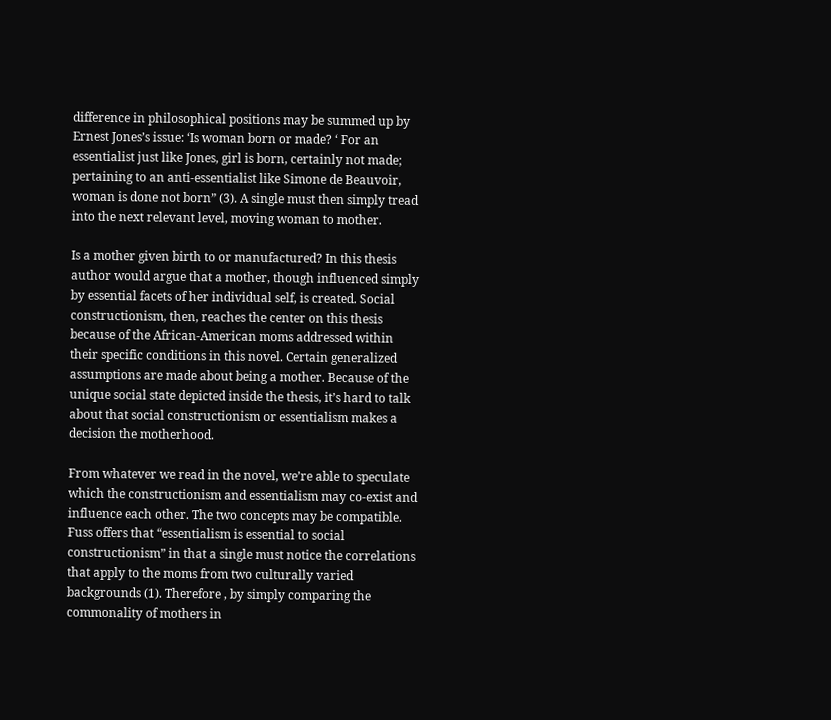difference in philosophical positions may be summed up by Ernest Jones’s issue: ‘Is woman born or made? ‘ For an essentialist just like Jones, girl is born, certainly not made; pertaining to an anti-essentialist like Simone de Beauvoir, woman is done not born” (3). A single must then simply tread into the next relevant level, moving woman to mother.

Is a mother given birth to or manufactured? In this thesis author would argue that a mother, though influenced simply by essential facets of her individual self, is created. Social constructionism, then, reaches the center on this thesis because of the African-American moms addressed within their specific conditions in this novel. Certain generalized assumptions are made about being a mother. Because of the unique social state depicted inside the thesis, it’s hard to talk about that social constructionism or essentialism makes a decision the motherhood.

From whatever we read in the novel, we’re able to speculate which the constructionism and essentialism may co-exist and influence each other. The two concepts may be compatible. Fuss offers that “essentialism is essential to social constructionism” in that a single must notice the correlations that apply to the moms from two culturally varied backgrounds (1). Therefore , by simply comparing the commonality of mothers in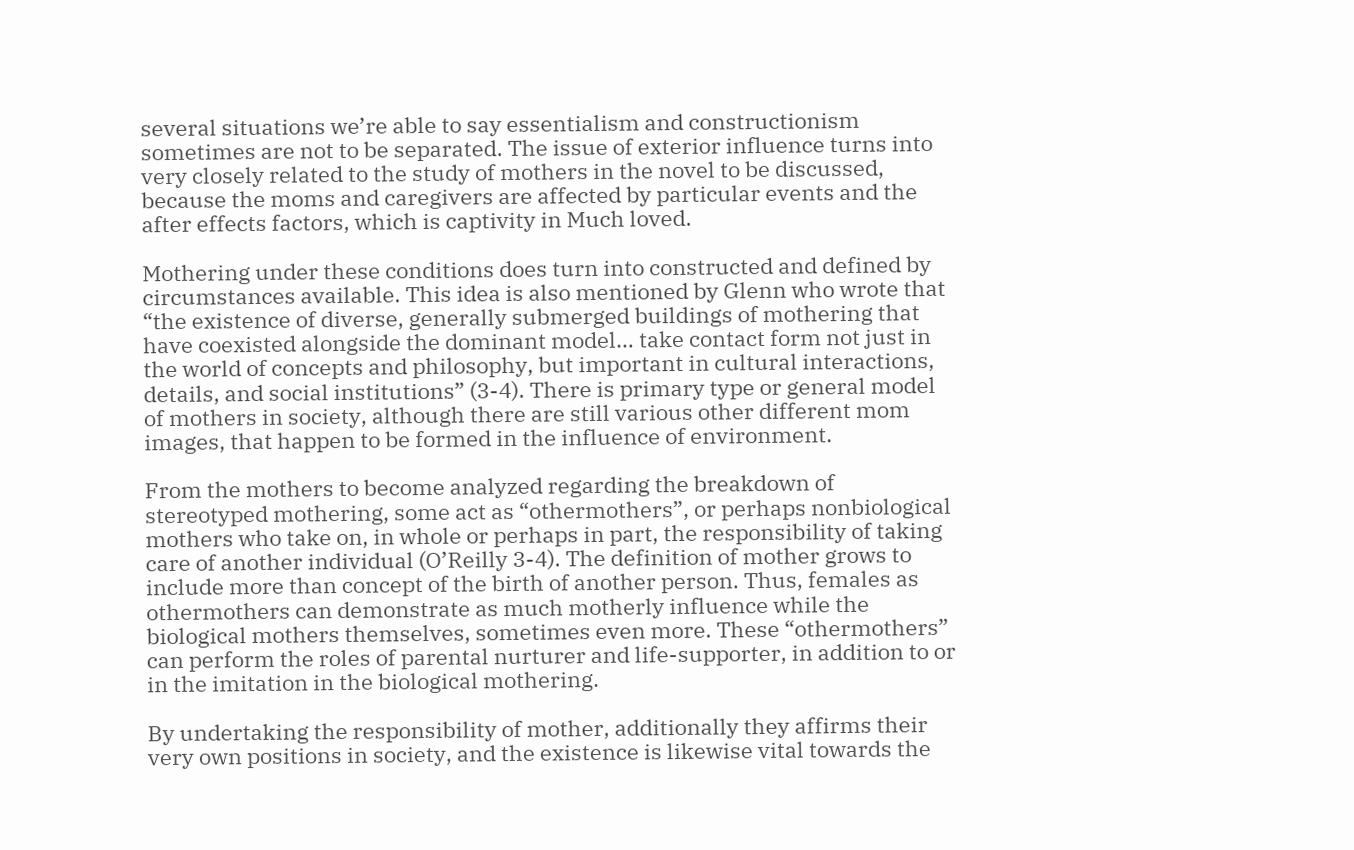several situations we’re able to say essentialism and constructionism sometimes are not to be separated. The issue of exterior influence turns into very closely related to the study of mothers in the novel to be discussed, because the moms and caregivers are affected by particular events and the after effects factors, which is captivity in Much loved.

Mothering under these conditions does turn into constructed and defined by circumstances available. This idea is also mentioned by Glenn who wrote that “the existence of diverse, generally submerged buildings of mothering that have coexisted alongside the dominant model… take contact form not just in the world of concepts and philosophy, but important in cultural interactions, details, and social institutions” (3-4). There is primary type or general model of mothers in society, although there are still various other different mom images, that happen to be formed in the influence of environment.

From the mothers to become analyzed regarding the breakdown of stereotyped mothering, some act as “othermothers”, or perhaps nonbiological mothers who take on, in whole or perhaps in part, the responsibility of taking care of another individual (O’Reilly 3-4). The definition of mother grows to include more than concept of the birth of another person. Thus, females as othermothers can demonstrate as much motherly influence while the biological mothers themselves, sometimes even more. These “othermothers” can perform the roles of parental nurturer and life-supporter, in addition to or in the imitation in the biological mothering.

By undertaking the responsibility of mother, additionally they affirms their very own positions in society, and the existence is likewise vital towards the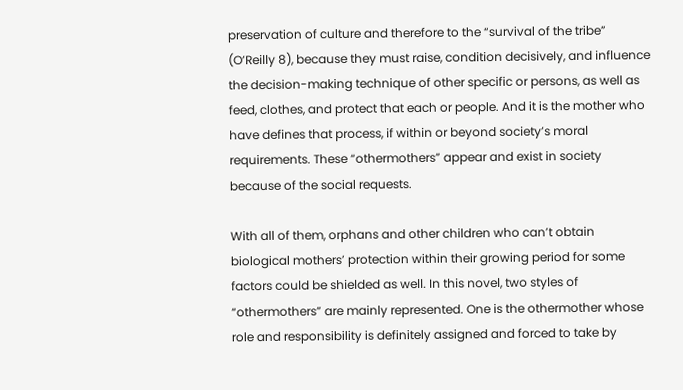preservation of culture and therefore to the “survival of the tribe” (O’Reilly 8), because they must raise, condition decisively, and influence the decision-making technique of other specific or persons, as well as feed, clothes, and protect that each or people. And it is the mother who have defines that process, if within or beyond society’s moral requirements. These “othermothers” appear and exist in society because of the social requests.

With all of them, orphans and other children who can’t obtain biological mothers’ protection within their growing period for some factors could be shielded as well. In this novel, two styles of “othermothers” are mainly represented. One is the othermother whose role and responsibility is definitely assigned and forced to take by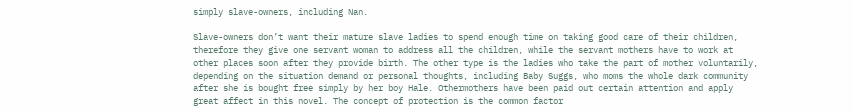simply slave-owners, including Nan.

Slave-owners don’t want their mature slave ladies to spend enough time on taking good care of their children, therefore they give one servant woman to address all the children, while the servant mothers have to work at other places soon after they provide birth. The other type is the ladies who take the part of mother voluntarily, depending on the situation demand or personal thoughts, including Baby Suggs, who moms the whole dark community after she is bought free simply by her boy Hale. Othermothers have been paid out certain attention and apply great affect in this novel. The concept of protection is the common factor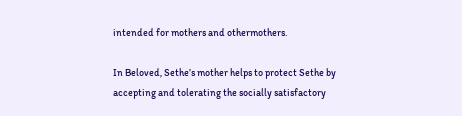intended for mothers and othermothers.

In Beloved, Sethe’s mother helps to protect Sethe by accepting and tolerating the socially satisfactory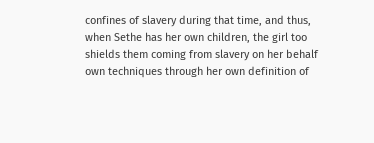confines of slavery during that time, and thus, when Sethe has her own children, the girl too shields them coming from slavery on her behalf own techniques through her own definition of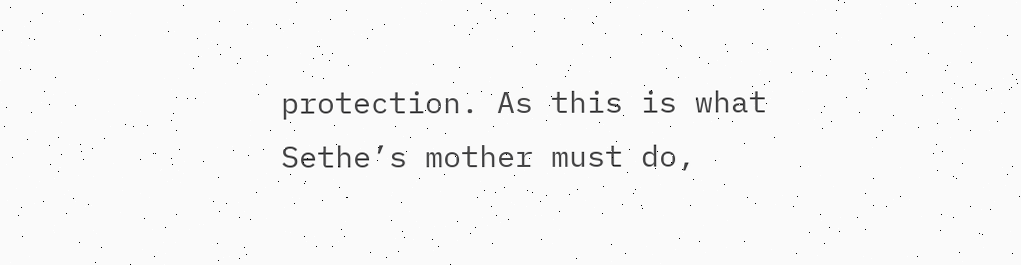protection. As this is what Sethe’s mother must do,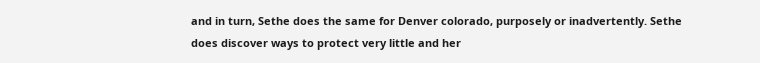and in turn, Sethe does the same for Denver colorado, purposely or inadvertently. Sethe does discover ways to protect very little and her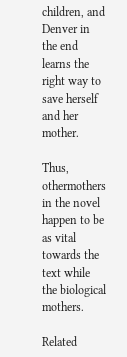children, and Denver in the end learns the right way to save herself and her mother.

Thus, othermothers in the novel happen to be as vital towards the text while the biological mothers.

Related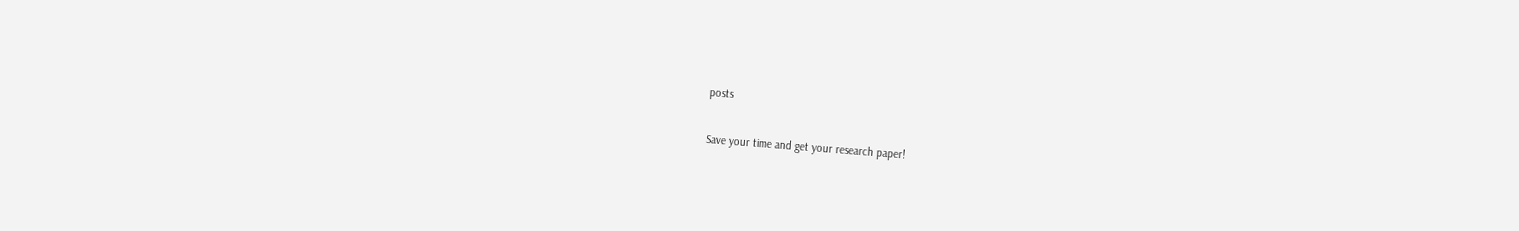posts

Save your time and get your research paper!